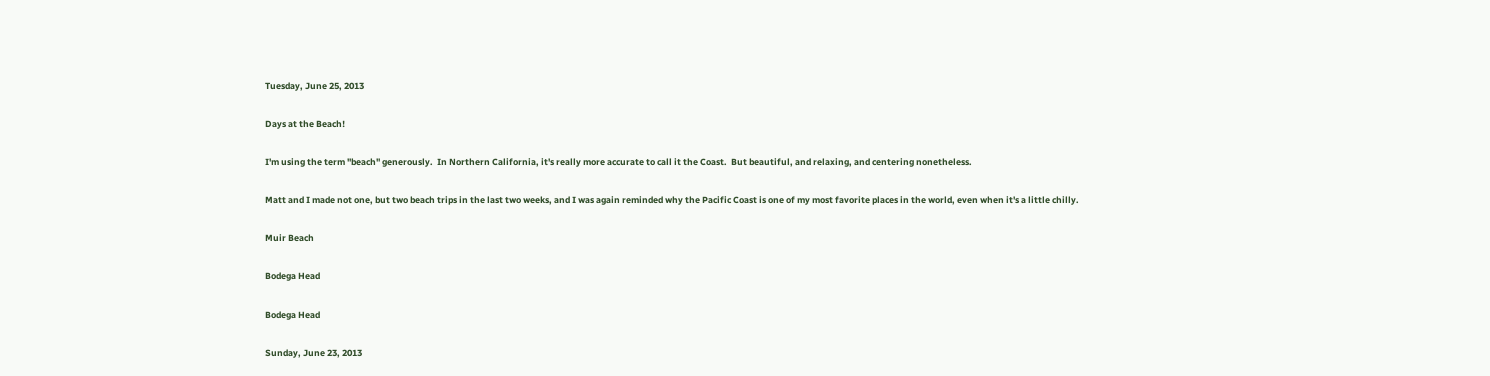Tuesday, June 25, 2013

Days at the Beach!

I'm using the term "beach" generously.  In Northern California, it's really more accurate to call it the Coast.  But beautiful, and relaxing, and centering nonetheless.

Matt and I made not one, but two beach trips in the last two weeks, and I was again reminded why the Pacific Coast is one of my most favorite places in the world, even when it's a little chilly.

Muir Beach

Bodega Head

Bodega Head

Sunday, June 23, 2013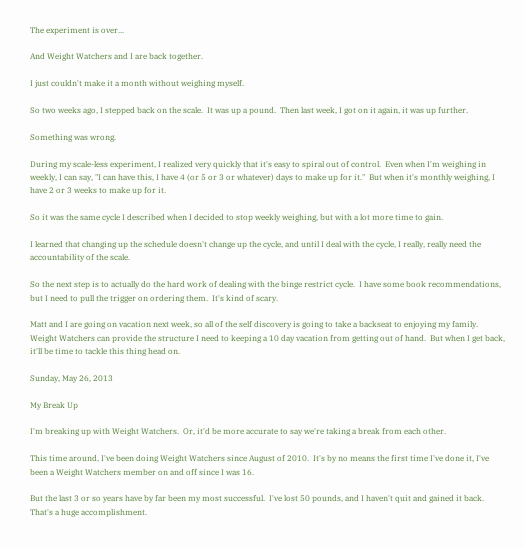The experiment is over...

And Weight Watchers and I are back together.

I just couldn't make it a month without weighing myself.

So two weeks ago, I stepped back on the scale.  It was up a pound.  Then last week, I got on it again, it was up further.

Something was wrong.

During my scale-less experiment, I realized very quickly that it's easy to spiral out of control.  Even when I'm weighing in weekly, I can say, "I can have this, I have 4 (or 5 or 3 or whatever) days to make up for it."  But when it's monthly weighing, I have 2 or 3 weeks to make up for it.

So it was the same cycle I described when I decided to stop weekly weighing, but with a lot more time to gain.

I learned that changing up the schedule doesn't change up the cycle, and until I deal with the cycle, I really, really need the accountability of the scale.

So the next step is to actually do the hard work of dealing with the binge restrict cycle.  I have some book recommendations, but I need to pull the trigger on ordering them.  It's kind of scary.

Matt and I are going on vacation next week, so all of the self discovery is going to take a backseat to enjoying my family.  Weight Watchers can provide the structure I need to keeping a 10 day vacation from getting out of hand.  But when I get back, it'll be time to tackle this thing head on.

Sunday, May 26, 2013

My Break Up

I'm breaking up with Weight Watchers.  Or, it'd be more accurate to say we're taking a break from each other.

This time around, I've been doing Weight Watchers since August of 2010.  It's by no means the first time I've done it, I've been a Weight Watchers member on and off since I was 16.

But the last 3 or so years have by far been my most successful.  I've lost 50 pounds, and I haven't quit and gained it back.  That's a huge accomplishment.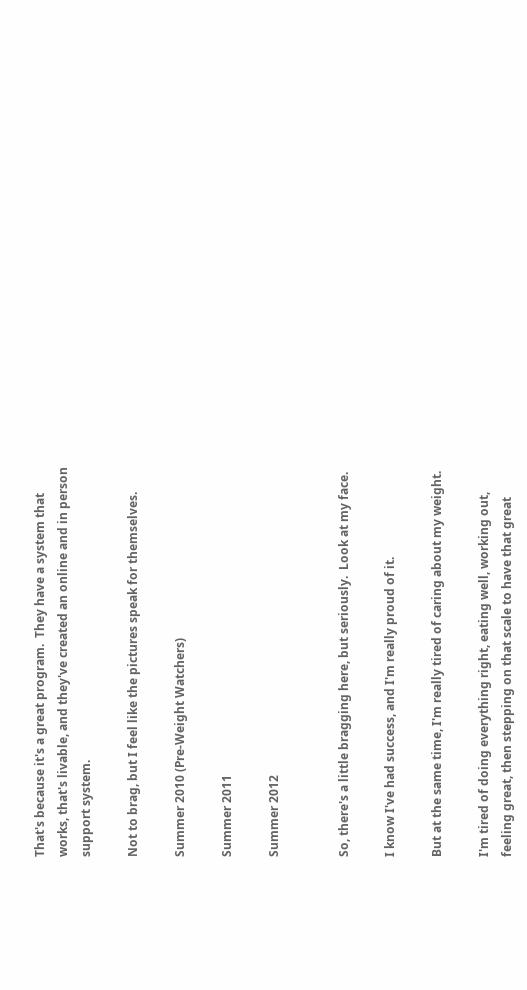That's because it's a great program.  They have a system that works, that's livable, and they've created an online and in person support system.

Not to brag, but I feel like the pictures speak for themselves.

Summer 2010 (Pre-Weight Watchers)

Summer 2011

Summer 2012


So, there's a little bragging here, but seriously.  Look at my face.

I know I've had success, and I'm really proud of it.

But at the same time, I'm really tired of caring about my weight.

I'm tired of doing everything right, eating well, working out, feeling great, then stepping on that scale to have that great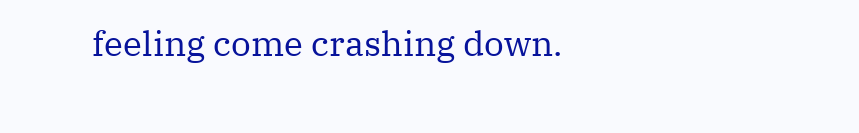feeling come crashing down.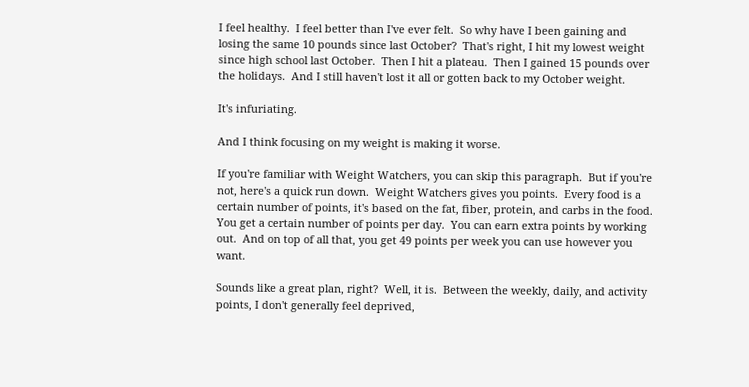I feel healthy.  I feel better than I've ever felt.  So why have I been gaining and losing the same 10 pounds since last October?  That's right, I hit my lowest weight since high school last October.  Then I hit a plateau.  Then I gained 15 pounds over the holidays.  And I still haven't lost it all or gotten back to my October weight.

It's infuriating.

And I think focusing on my weight is making it worse.

If you're familiar with Weight Watchers, you can skip this paragraph.  But if you're not, here's a quick run down.  Weight Watchers gives you points.  Every food is a certain number of points, it's based on the fat, fiber, protein, and carbs in the food.  You get a certain number of points per day.  You can earn extra points by working out.  And on top of all that, you get 49 points per week you can use however you want.

Sounds like a great plan, right?  Well, it is.  Between the weekly, daily, and activity points, I don't generally feel deprived,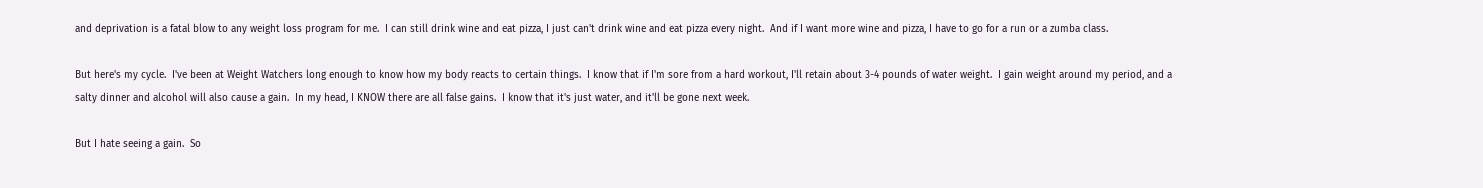and deprivation is a fatal blow to any weight loss program for me.  I can still drink wine and eat pizza, I just can't drink wine and eat pizza every night.  And if I want more wine and pizza, I have to go for a run or a zumba class.

But here's my cycle.  I've been at Weight Watchers long enough to know how my body reacts to certain things.  I know that if I'm sore from a hard workout, I'll retain about 3-4 pounds of water weight.  I gain weight around my period, and a salty dinner and alcohol will also cause a gain.  In my head, I KNOW there are all false gains.  I know that it's just water, and it'll be gone next week.

But I hate seeing a gain.  So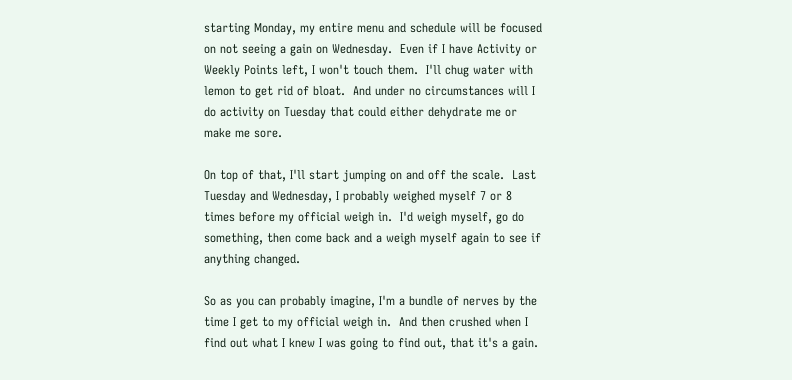starting Monday, my entire menu and schedule will be focused on not seeing a gain on Wednesday.  Even if I have Activity or Weekly Points left, I won't touch them.  I'll chug water with lemon to get rid of bloat.  And under no circumstances will I do activity on Tuesday that could either dehydrate me or make me sore.

On top of that, I'll start jumping on and off the scale.  Last Tuesday and Wednesday, I probably weighed myself 7 or 8 times before my official weigh in.  I'd weigh myself, go do something, then come back and a weigh myself again to see if anything changed.

So as you can probably imagine, I'm a bundle of nerves by the time I get to my official weigh in.  And then crushed when I find out what I knew I was going to find out, that it's a gain.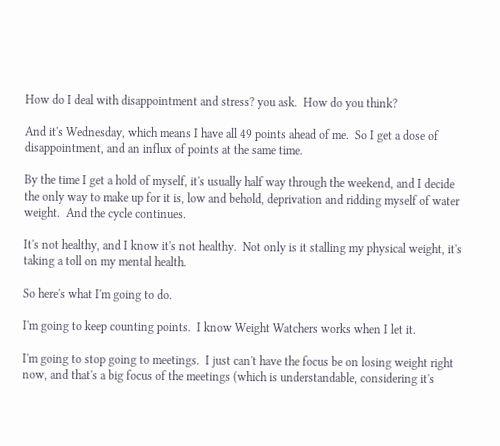How do I deal with disappointment and stress? you ask.  How do you think?

And it's Wednesday, which means I have all 49 points ahead of me.  So I get a dose of disappointment, and an influx of points at the same time.

By the time I get a hold of myself, it's usually half way through the weekend, and I decide the only way to make up for it is, low and behold, deprivation and ridding myself of water weight.  And the cycle continues.

It's not healthy, and I know it's not healthy.  Not only is it stalling my physical weight, it's taking a toll on my mental health.

So here's what I'm going to do.

I'm going to keep counting points.  I know Weight Watchers works when I let it.

I'm going to stop going to meetings.  I just can't have the focus be on losing weight right now, and that's a big focus of the meetings (which is understandable, considering it's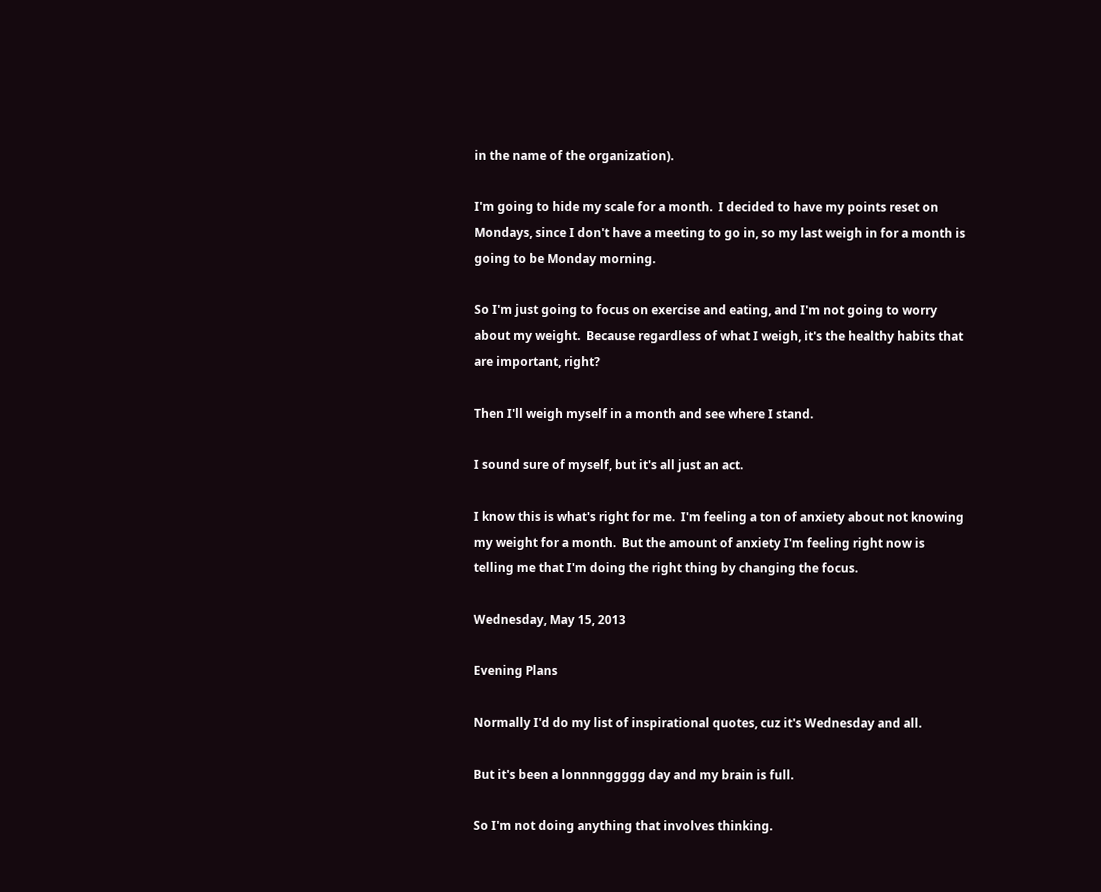in the name of the organization).

I'm going to hide my scale for a month.  I decided to have my points reset on Mondays, since I don't have a meeting to go in, so my last weigh in for a month is going to be Monday morning.

So I'm just going to focus on exercise and eating, and I'm not going to worry about my weight.  Because regardless of what I weigh, it's the healthy habits that are important, right?

Then I'll weigh myself in a month and see where I stand.

I sound sure of myself, but it's all just an act.

I know this is what's right for me.  I'm feeling a ton of anxiety about not knowing my weight for a month.  But the amount of anxiety I'm feeling right now is telling me that I'm doing the right thing by changing the focus.

Wednesday, May 15, 2013

Evening Plans

Normally I'd do my list of inspirational quotes, cuz it's Wednesday and all.

But it's been a lonnnnggggg day and my brain is full.

So I'm not doing anything that involves thinking.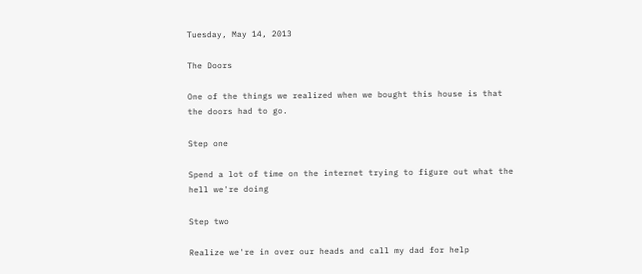Tuesday, May 14, 2013

The Doors

One of the things we realized when we bought this house is that the doors had to go.

Step one

Spend a lot of time on the internet trying to figure out what the hell we're doing

Step two

Realize we're in over our heads and call my dad for help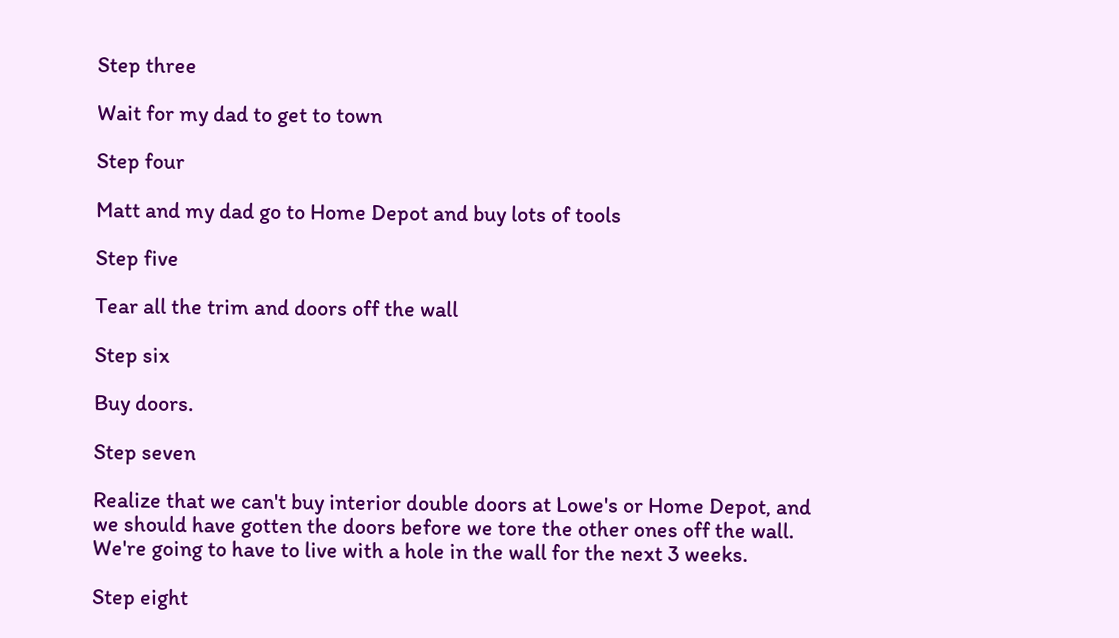Step three

Wait for my dad to get to town

Step four

Matt and my dad go to Home Depot and buy lots of tools

Step five

Tear all the trim and doors off the wall

Step six

Buy doors.

Step seven

Realize that we can't buy interior double doors at Lowe's or Home Depot, and we should have gotten the doors before we tore the other ones off the wall.  We're going to have to live with a hole in the wall for the next 3 weeks.

Step eight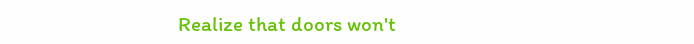Realize that doors won't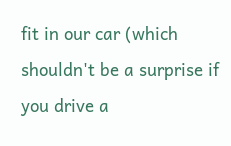fit in our car (which shouldn't be a surprise if you drive a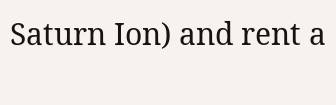Saturn Ion) and rent a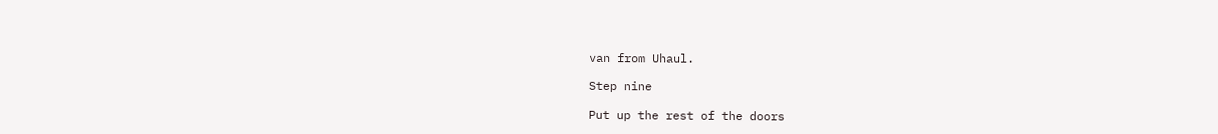van from Uhaul.

Step nine

Put up the rest of the doors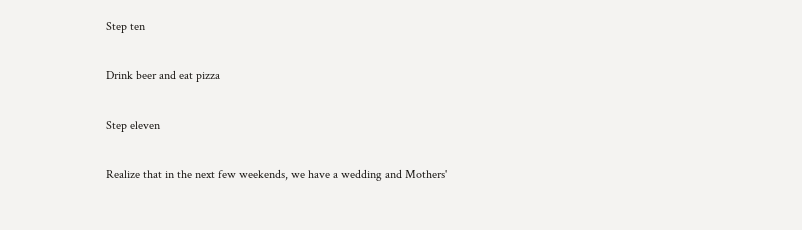Step ten

Drink beer and eat pizza

Step eleven

Realize that in the next few weekends, we have a wedding and Mothers'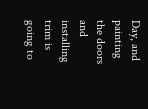Day, and painting the doors and installing trim is going to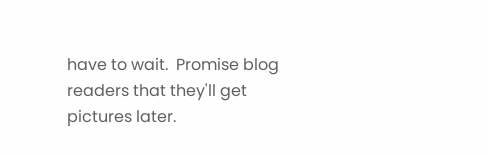have to wait.  Promise blog readers that they'll get pictures later.